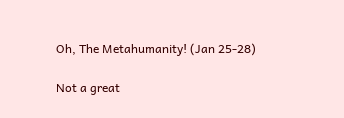Oh, The Metahumanity! (Jan 25-28)

Not a great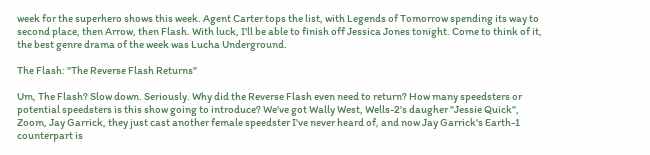week for the superhero shows this week. Agent Carter tops the list, with Legends of Tomorrow spending its way to second place, then Arrow, then Flash. With luck, I'll be able to finish off Jessica Jones tonight. Come to think of it, the best genre drama of the week was Lucha Underground.

The Flash: "The Reverse Flash Returns"

Um, The Flash? Slow down. Seriously. Why did the Reverse Flash even need to return? How many speedsters or potential speedsters is this show going to introduce? We've got Wally West, Wells-2's daugher "Jessie Quick", Zoom, Jay Garrick, they just cast another female speedster I've never heard of, and now Jay Garrick's Earth-1 counterpart is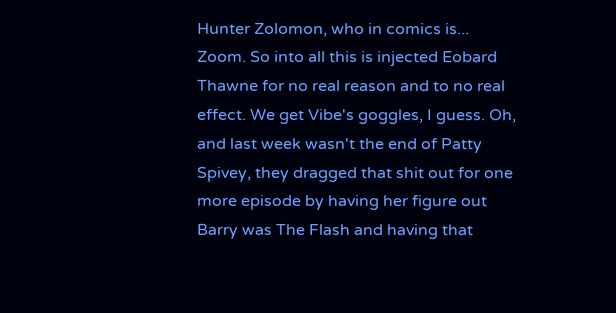Hunter Zolomon, who in comics is... Zoom. So into all this is injected Eobard Thawne for no real reason and to no real effect. We get Vibe's goggles, I guess. Oh, and last week wasn't the end of Patty Spivey, they dragged that shit out for one more episode by having her figure out Barry was The Flash and having that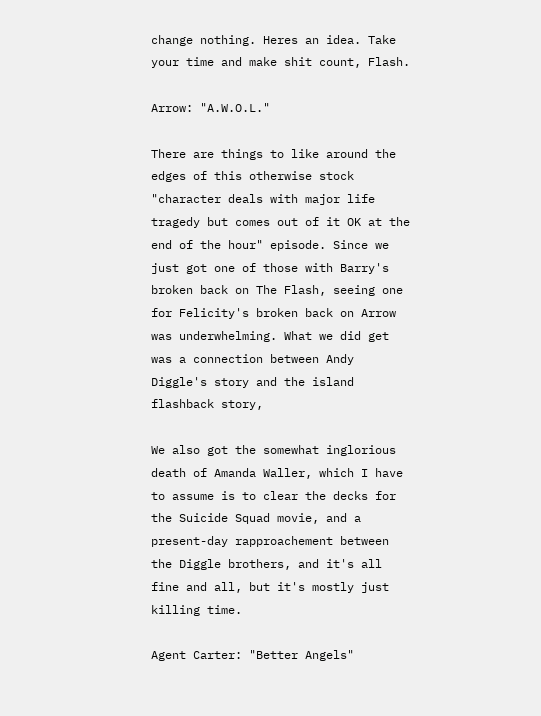change nothing. Heres an idea. Take your time and make shit count, Flash.

Arrow: "A.W.O.L."

There are things to like around the edges of this otherwise stock "character deals with major life tragedy but comes out of it OK at the end of the hour" episode. Since we just got one of those with Barry's broken back on The Flash, seeing one for Felicity's broken back on Arrow was underwhelming. What we did get was a connection between Andy Diggle's story and the island flashback story,

We also got the somewhat inglorious death of Amanda Waller, which I have to assume is to clear the decks for the Suicide Squad movie, and a present-day rapproachement between the Diggle brothers, and it's all fine and all, but it's mostly just killing time.

Agent Carter: "Better Angels"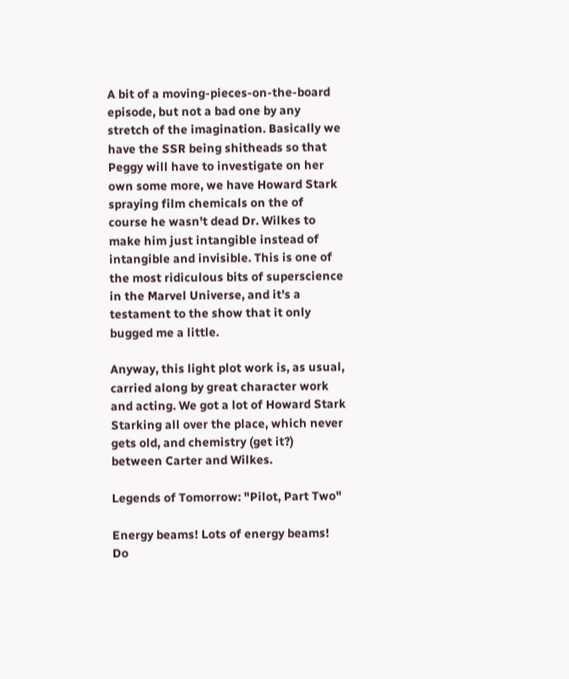A bit of a moving-pieces-on-the-board episode, but not a bad one by any stretch of the imagination. Basically we have the SSR being shitheads so that Peggy will have to investigate on her own some more, we have Howard Stark spraying film chemicals on the of course he wasn't dead Dr. Wilkes to make him just intangible instead of intangible and invisible. This is one of the most ridiculous bits of superscience in the Marvel Universe, and it's a testament to the show that it only bugged me a little.

Anyway, this light plot work is, as usual, carried along by great character work and acting. We got a lot of Howard Stark Starking all over the place, which never gets old, and chemistry (get it?) between Carter and Wilkes.

Legends of Tomorrow: "Pilot, Part Two"

Energy beams! Lots of energy beams! Do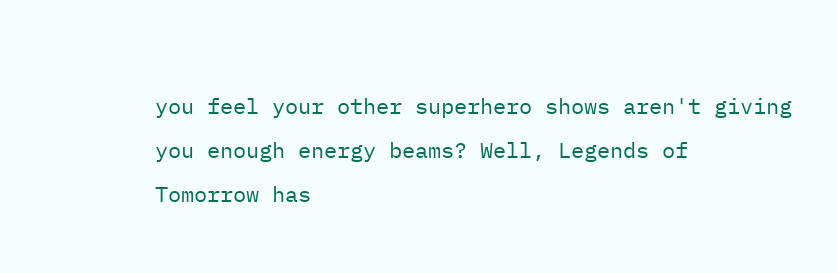you feel your other superhero shows aren't giving you enough energy beams? Well, Legends of Tomorrow has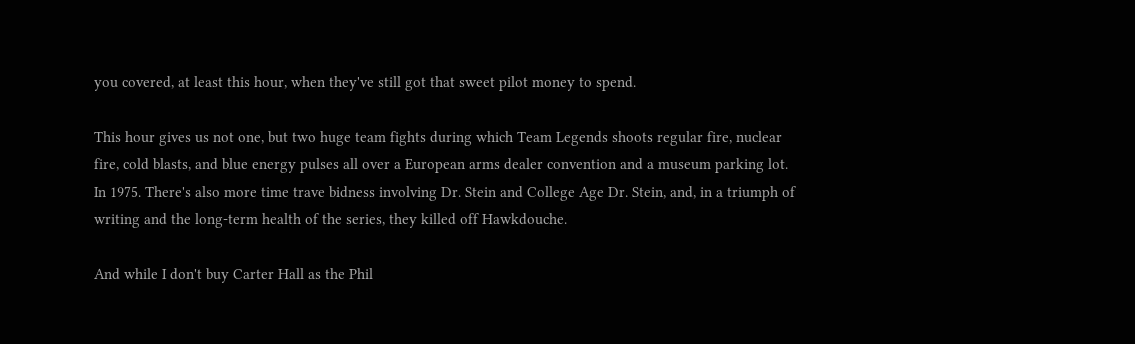you covered, at least this hour, when they've still got that sweet pilot money to spend.

This hour gives us not one, but two huge team fights during which Team Legends shoots regular fire, nuclear fire, cold blasts, and blue energy pulses all over a European arms dealer convention and a museum parking lot. In 1975. There's also more time trave bidness involving Dr. Stein and College Age Dr. Stein, and, in a triumph of writing and the long-term health of the series, they killed off Hawkdouche.

And while I don't buy Carter Hall as the Phil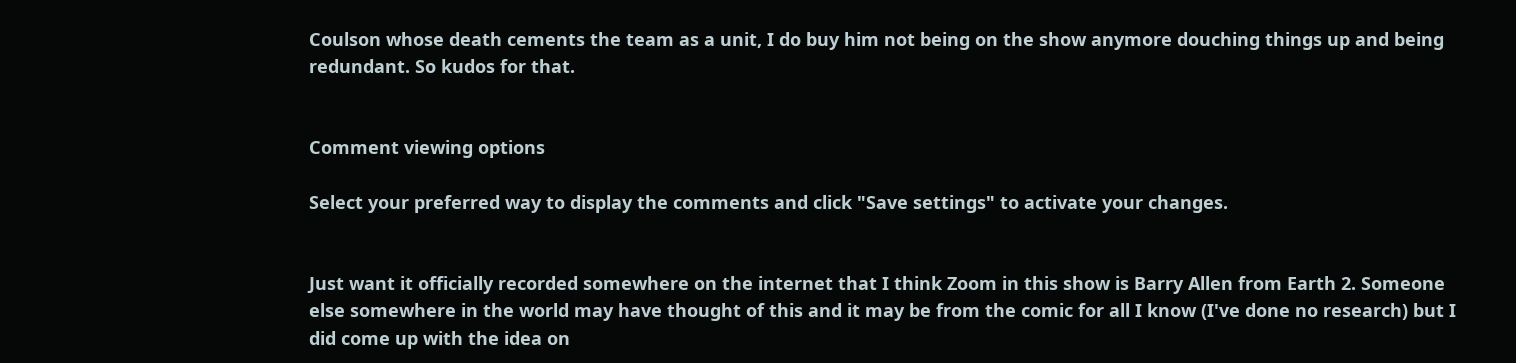Coulson whose death cements the team as a unit, I do buy him not being on the show anymore douching things up and being redundant. So kudos for that.


Comment viewing options

Select your preferred way to display the comments and click "Save settings" to activate your changes.


Just want it officially recorded somewhere on the internet that I think Zoom in this show is Barry Allen from Earth 2. Someone else somewhere in the world may have thought of this and it may be from the comic for all I know (I've done no research) but I did come up with the idea on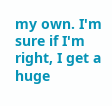my own. I'm sure if I'm right, I get a huge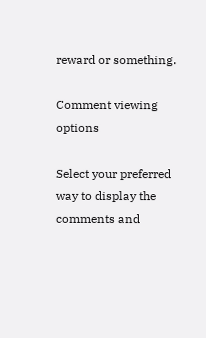reward or something.

Comment viewing options

Select your preferred way to display the comments and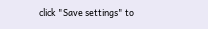click "Save settings" to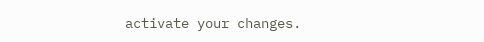activate your changes.